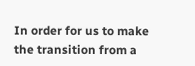In order for us to make the transition from a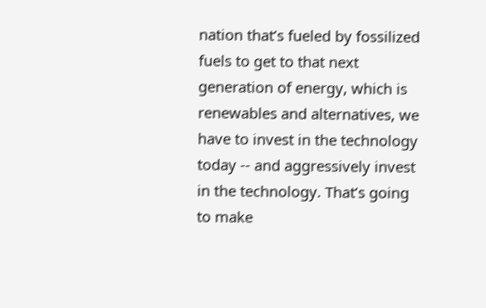nation that’s fueled by fossilized fuels to get to that next generation of energy, which is renewables and alternatives, we have to invest in the technology today -- and aggressively invest in the technology. That’s going to make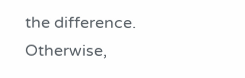the difference. Otherwise,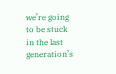we’re going to be stuck in the last generation’s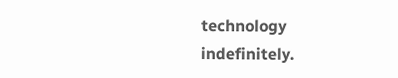technology indefinitely.